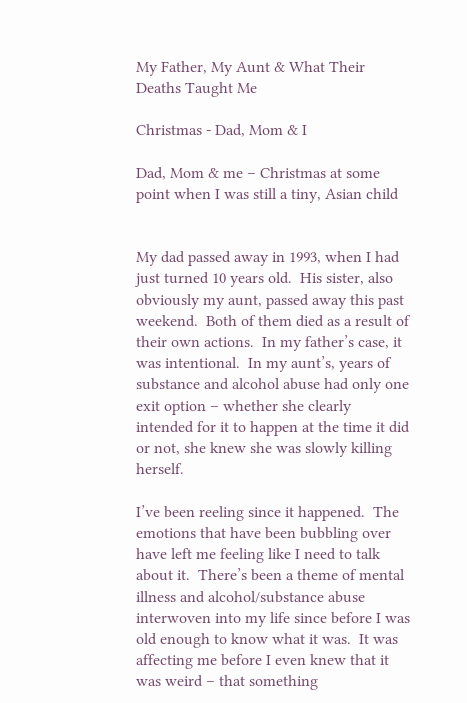My Father, My Aunt & What Their Deaths Taught Me

Christmas - Dad, Mom & I

Dad, Mom & me – Christmas at some point when I was still a tiny, Asian child


My dad passed away in 1993, when I had just turned 10 years old.  His sister, also obviously my aunt, passed away this past weekend.  Both of them died as a result of their own actions.  In my father’s case, it was intentional.  In my aunt’s, years of substance and alcohol abuse had only one exit option – whether she clearly intended for it to happen at the time it did or not, she knew she was slowly killing herself.

I’ve been reeling since it happened.  The emotions that have been bubbling over have left me feeling like I need to talk about it.  There’s been a theme of mental illness and alcohol/substance abuse interwoven into my life since before I was old enough to know what it was.  It was affecting me before I even knew that it was weird – that something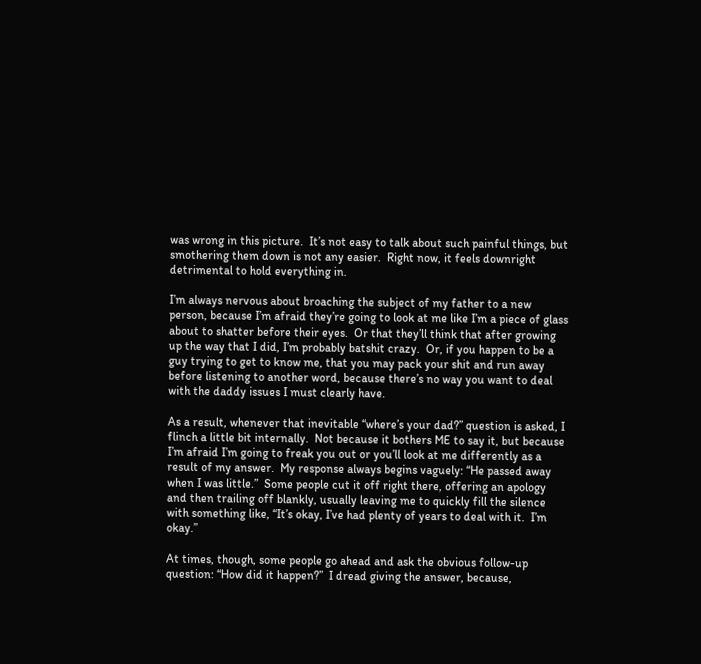was wrong in this picture.  It’s not easy to talk about such painful things, but smothering them down is not any easier.  Right now, it feels downright detrimental to hold everything in.

I’m always nervous about broaching the subject of my father to a new person, because I’m afraid they’re going to look at me like I’m a piece of glass about to shatter before their eyes.  Or that they’ll think that after growing up the way that I did, I’m probably batshit crazy.  Or, if you happen to be a guy trying to get to know me, that you may pack your shit and run away before listening to another word, because there’s no way you want to deal with the daddy issues I must clearly have.

As a result, whenever that inevitable “where’s your dad?” question is asked, I flinch a little bit internally.  Not because it bothers ME to say it, but because I’m afraid I’m going to freak you out or you’ll look at me differently as a result of my answer.  My response always begins vaguely: “He passed away when I was little.”  Some people cut it off right there, offering an apology and then trailing off blankly, usually leaving me to quickly fill the silence with something like, “It’s okay, I’ve had plenty of years to deal with it.  I’m okay.”

At times, though, some people go ahead and ask the obvious follow-up question: “How did it happen?”  I dread giving the answer, because,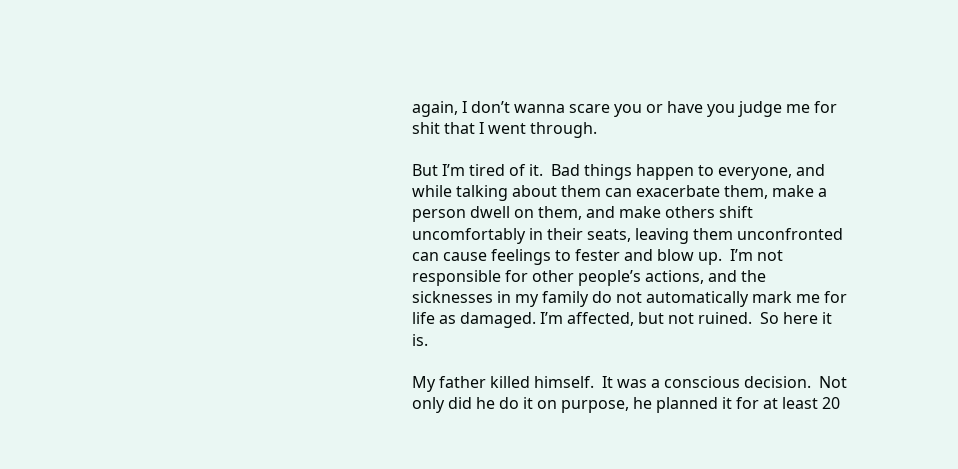again, I don’t wanna scare you or have you judge me for shit that I went through.

But I’m tired of it.  Bad things happen to everyone, and while talking about them can exacerbate them, make a person dwell on them, and make others shift uncomfortably in their seats, leaving them unconfronted can cause feelings to fester and blow up.  I’m not responsible for other people’s actions, and the sicknesses in my family do not automatically mark me for life as damaged. I’m affected, but not ruined.  So here it is.

My father killed himself.  It was a conscious decision.  Not only did he do it on purpose, he planned it for at least 20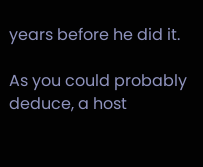years before he did it.

As you could probably deduce, a host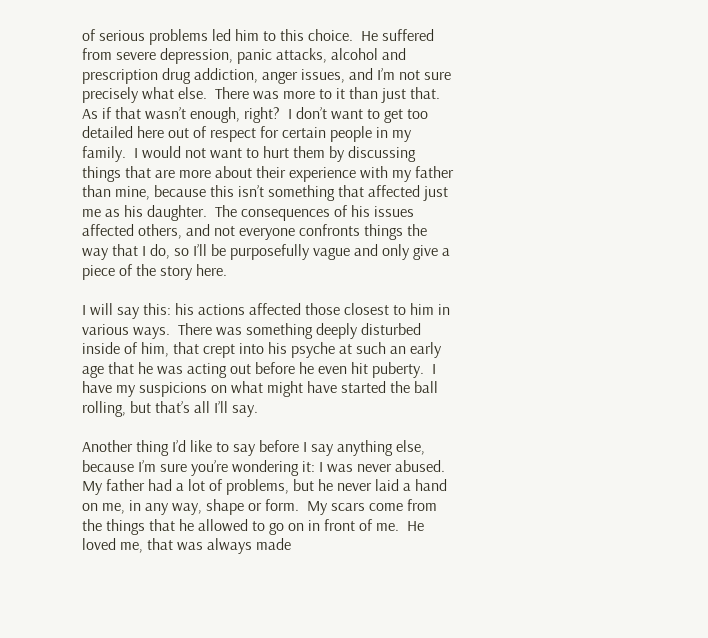of serious problems led him to this choice.  He suffered from severe depression, panic attacks, alcohol and prescription drug addiction, anger issues, and I’m not sure precisely what else.  There was more to it than just that.  As if that wasn’t enough, right?  I don’t want to get too detailed here out of respect for certain people in my family.  I would not want to hurt them by discussing things that are more about their experience with my father than mine, because this isn’t something that affected just me as his daughter.  The consequences of his issues affected others, and not everyone confronts things the way that I do, so I’ll be purposefully vague and only give a piece of the story here.

I will say this: his actions affected those closest to him in various ways.  There was something deeply disturbed inside of him, that crept into his psyche at such an early age that he was acting out before he even hit puberty.  I have my suspicions on what might have started the ball rolling, but that’s all I’ll say.

Another thing I’d like to say before I say anything else, because I’m sure you’re wondering it: I was never abused.  My father had a lot of problems, but he never laid a hand on me, in any way, shape or form.  My scars come from the things that he allowed to go on in front of me.  He loved me, that was always made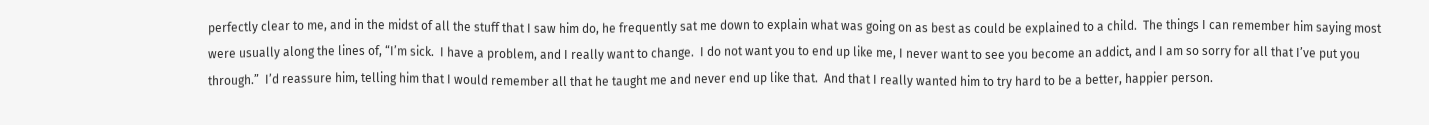perfectly clear to me, and in the midst of all the stuff that I saw him do, he frequently sat me down to explain what was going on as best as could be explained to a child.  The things I can remember him saying most were usually along the lines of, “I’m sick.  I have a problem, and I really want to change.  I do not want you to end up like me, I never want to see you become an addict, and I am so sorry for all that I’ve put you through.”  I’d reassure him, telling him that I would remember all that he taught me and never end up like that.  And that I really wanted him to try hard to be a better, happier person.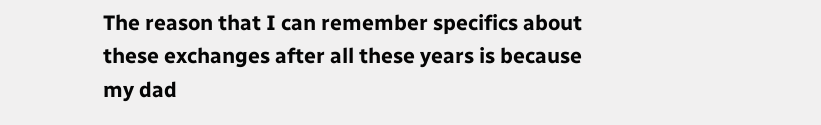The reason that I can remember specifics about these exchanges after all these years is because my dad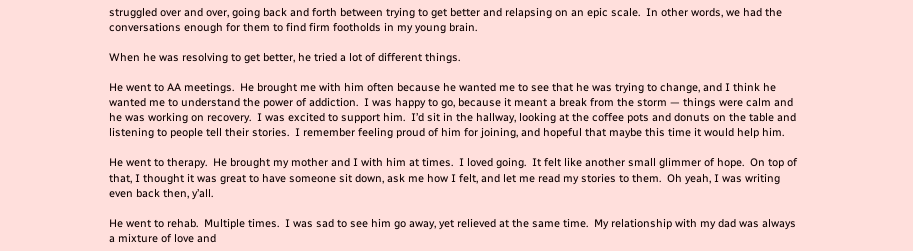struggled over and over, going back and forth between trying to get better and relapsing on an epic scale.  In other words, we had the conversations enough for them to find firm footholds in my young brain.

When he was resolving to get better, he tried a lot of different things.

He went to AA meetings.  He brought me with him often because he wanted me to see that he was trying to change, and I think he wanted me to understand the power of addiction.  I was happy to go, because it meant a break from the storm — things were calm and he was working on recovery.  I was excited to support him.  I’d sit in the hallway, looking at the coffee pots and donuts on the table and listening to people tell their stories.  I remember feeling proud of him for joining, and hopeful that maybe this time it would help him.

He went to therapy.  He brought my mother and I with him at times.  I loved going.  It felt like another small glimmer of hope.  On top of that, I thought it was great to have someone sit down, ask me how I felt, and let me read my stories to them.  Oh yeah, I was writing even back then, y’all.

He went to rehab.  Multiple times.  I was sad to see him go away, yet relieved at the same time.  My relationship with my dad was always a mixture of love and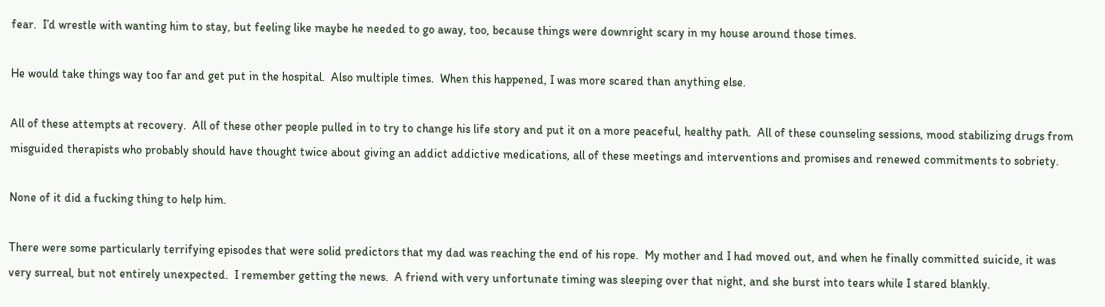fear.  I’d wrestle with wanting him to stay, but feeling like maybe he needed to go away, too, because things were downright scary in my house around those times.

He would take things way too far and get put in the hospital.  Also multiple times.  When this happened, I was more scared than anything else.

All of these attempts at recovery.  All of these other people pulled in to try to change his life story and put it on a more peaceful, healthy path.  All of these counseling sessions, mood stabilizing drugs from misguided therapists who probably should have thought twice about giving an addict addictive medications, all of these meetings and interventions and promises and renewed commitments to sobriety.

None of it did a fucking thing to help him.

There were some particularly terrifying episodes that were solid predictors that my dad was reaching the end of his rope.  My mother and I had moved out, and when he finally committed suicide, it was very surreal, but not entirely unexpected.  I remember getting the news.  A friend with very unfortunate timing was sleeping over that night, and she burst into tears while I stared blankly.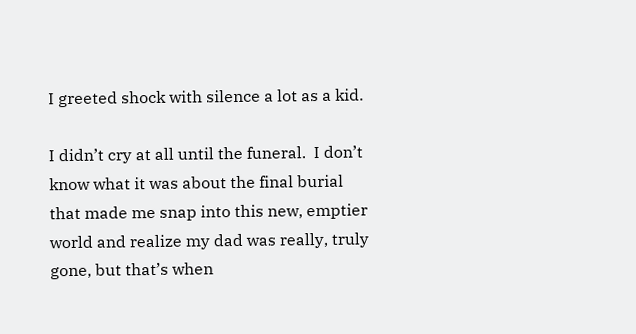I greeted shock with silence a lot as a kid.

I didn’t cry at all until the funeral.  I don’t know what it was about the final burial that made me snap into this new, emptier world and realize my dad was really, truly gone, but that’s when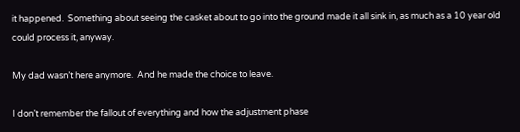it happened.  Something about seeing the casket about to go into the ground made it all sink in, as much as a 10 year old could process it, anyway.

My dad wasn’t here anymore.  And he made the choice to leave.

I don’t remember the fallout of everything and how the adjustment phase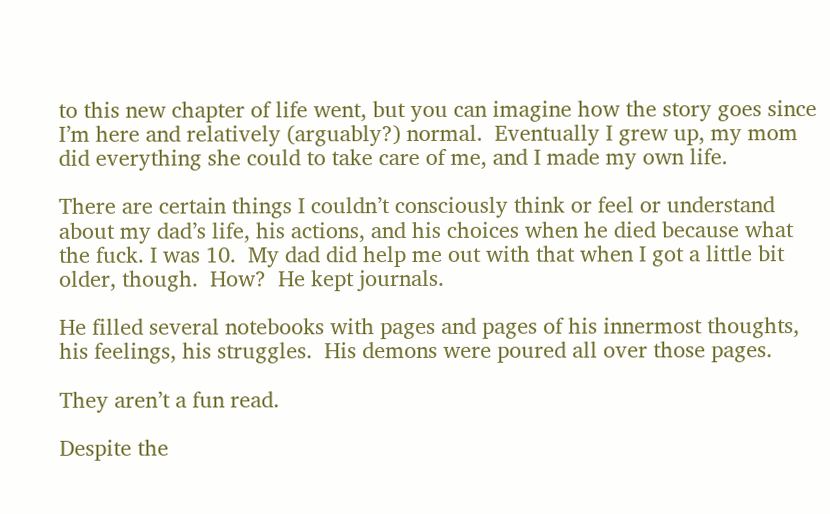to this new chapter of life went, but you can imagine how the story goes since I’m here and relatively (arguably?) normal.  Eventually I grew up, my mom did everything she could to take care of me, and I made my own life.

There are certain things I couldn’t consciously think or feel or understand about my dad’s life, his actions, and his choices when he died because what the fuck. I was 10.  My dad did help me out with that when I got a little bit older, though.  How?  He kept journals.

He filled several notebooks with pages and pages of his innermost thoughts, his feelings, his struggles.  His demons were poured all over those pages.

They aren’t a fun read.

Despite the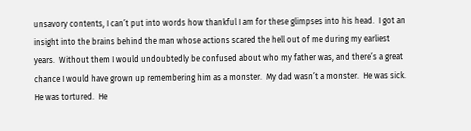unsavory contents, I can’t put into words how thankful I am for these glimpses into his head.  I got an insight into the brains behind the man whose actions scared the hell out of me during my earliest years.  Without them I would undoubtedly be confused about who my father was, and there’s a great chance I would have grown up remembering him as a monster.  My dad wasn’t a monster.  He was sick.  He was tortured.  He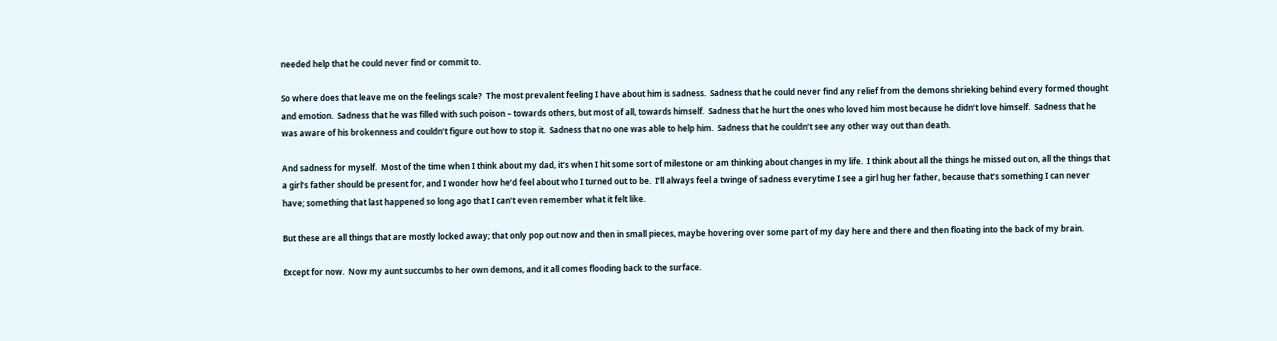needed help that he could never find or commit to.

So where does that leave me on the feelings scale?  The most prevalent feeling I have about him is sadness.  Sadness that he could never find any relief from the demons shrieking behind every formed thought and emotion.  Sadness that he was filled with such poison – towards others, but most of all, towards himself.  Sadness that he hurt the ones who loved him most because he didn’t love himself.  Sadness that he was aware of his brokenness and couldn’t figure out how to stop it.  Sadness that no one was able to help him.  Sadness that he couldn’t see any other way out than death.

And sadness for myself.  Most of the time when I think about my dad, it’s when I hit some sort of milestone or am thinking about changes in my life.  I think about all the things he missed out on, all the things that a girl’s father should be present for, and I wonder how he’d feel about who I turned out to be.  I’ll always feel a twinge of sadness everytime I see a girl hug her father, because that’s something I can never have; something that last happened so long ago that I can’t even remember what it felt like.

But these are all things that are mostly locked away; that only pop out now and then in small pieces, maybe hovering over some part of my day here and there and then floating into the back of my brain.

Except for now.  Now my aunt succumbs to her own demons, and it all comes flooding back to the surface.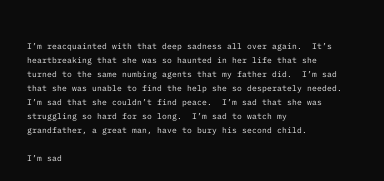I’m reacquainted with that deep sadness all over again.  It’s heartbreaking that she was so haunted in her life that she turned to the same numbing agents that my father did.  I’m sad that she was unable to find the help she so desperately needed.  I’m sad that she couldn’t find peace.  I’m sad that she was struggling so hard for so long.  I’m sad to watch my grandfather, a great man, have to bury his second child.

I’m sad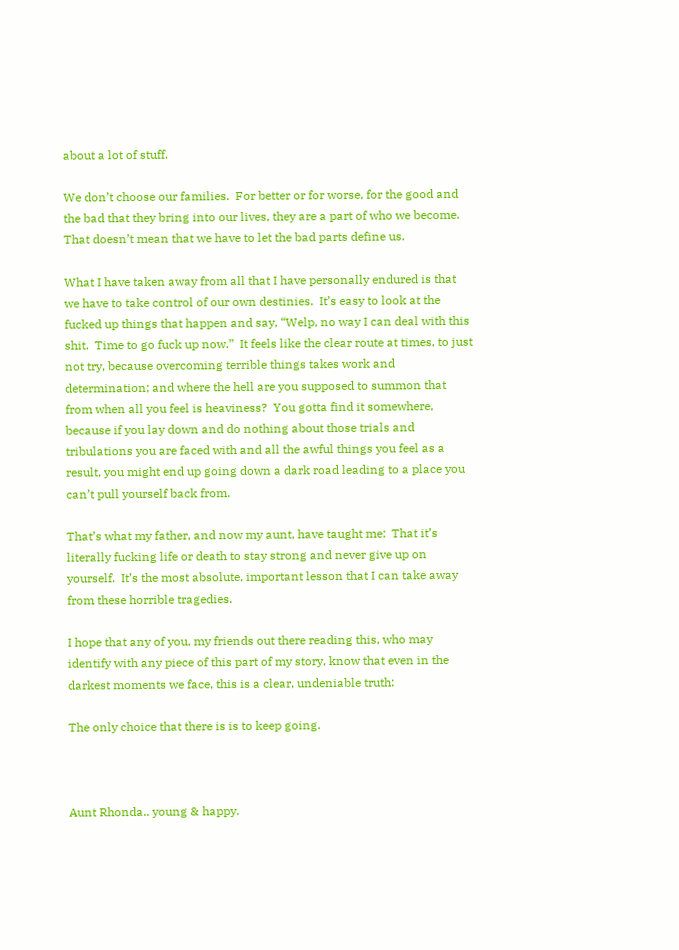about a lot of stuff.

We don’t choose our families.  For better or for worse, for the good and the bad that they bring into our lives, they are a part of who we become.  That doesn’t mean that we have to let the bad parts define us.

What I have taken away from all that I have personally endured is that we have to take control of our own destinies.  It’s easy to look at the fucked up things that happen and say, “Welp, no way I can deal with this shit.  Time to go fuck up now.”  It feels like the clear route at times, to just not try, because overcoming terrible things takes work and determination; and where the hell are you supposed to summon that from when all you feel is heaviness?  You gotta find it somewhere, because if you lay down and do nothing about those trials and tribulations you are faced with and all the awful things you feel as a result, you might end up going down a dark road leading to a place you can’t pull yourself back from.

That’s what my father, and now my aunt, have taught me:  That it’s literally fucking life or death to stay strong and never give up on yourself.  It’s the most absolute, important lesson that I can take away from these horrible tragedies.

I hope that any of you, my friends out there reading this, who may identify with any piece of this part of my story, know that even in the darkest moments we face, this is a clear, undeniable truth:

The only choice that there is is to keep going.



Aunt Rhonda.. young & happy.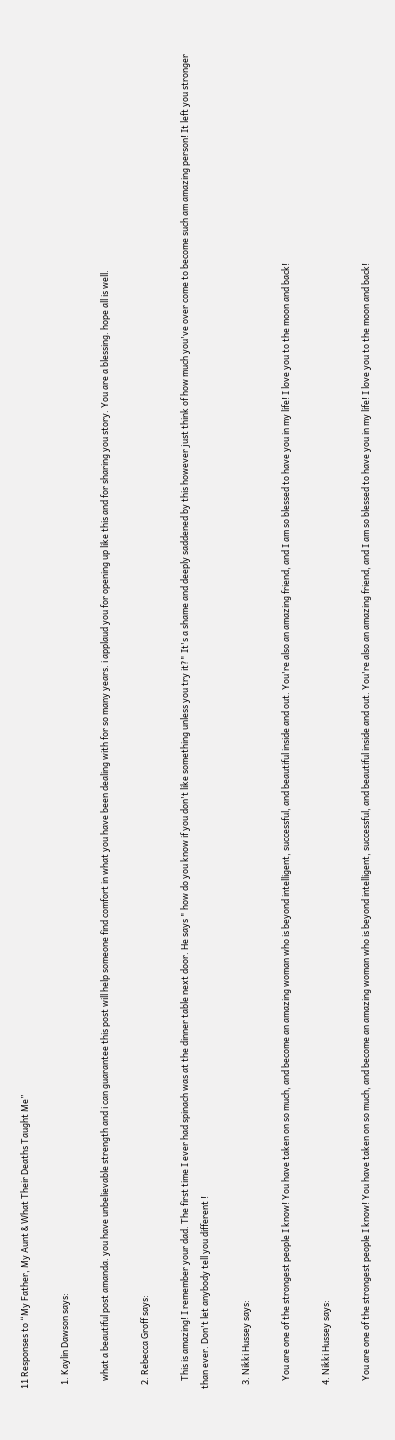11 Responses to “My Father, My Aunt & What Their Deaths Taught Me”

  1. Kaylin Dawson says:

    what a beautiful post amanda. you have unbelievable strength and i can guarantee this post will help someone find comfort in what you have been dealing with for so many years. i applaud you for opening up like this and for sharing you story. You are a blessing. hope all is well.

  2. Rebecca Groff says:

    This is amazing! I remember your dad. The first time I ever had spinach was at the dinner table next door. He says " how do you know if you don't like something unless you try it?" It's a shame and deeply saddened by this however just think of how much you've over come to become such am amazing person! It left you stronger than ever. Don't let anybody tell you different !

  3. Nikki Hussey says:

    You are one of the strongest people I know! You have taken on so much, and become an amazing woman who is beyond intelligent, successful, and beautiful inside and out. You're also an amazing friend, and I am so blessed to have you in my life! I love you to the moon and back!

  4. Nikki Hussey says:

    You are one of the strongest people I know! You have taken on so much, and become an amazing woman who is beyond intelligent, successful, and beautiful inside and out. You're also an amazing friend, and I am so blessed to have you in my life! I love you to the moon and back!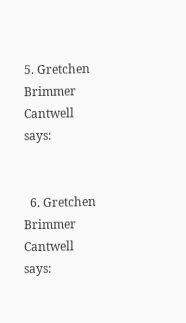5. Gretchen Brimmer Cantwell says:


  6. Gretchen Brimmer Cantwell says: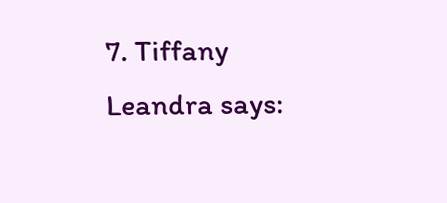7. Tiffany Leandra says: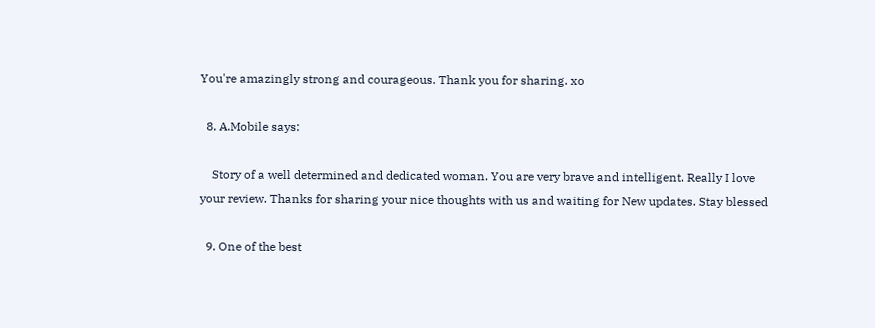You're amazingly strong and courageous. Thank you for sharing. xo

  8. A.Mobile says:

    Story of a well determined and dedicated woman. You are very brave and intelligent. Really I love your review. Thanks for sharing your nice thoughts with us and waiting for New updates. Stay blessed

  9. One of the best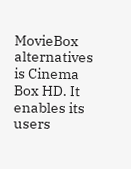MovieBox alternatives is Cinema Box HD. It enables its users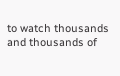to watch thousands and thousands of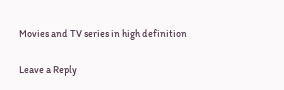Movies and TV series in high definition

Leave a Reply